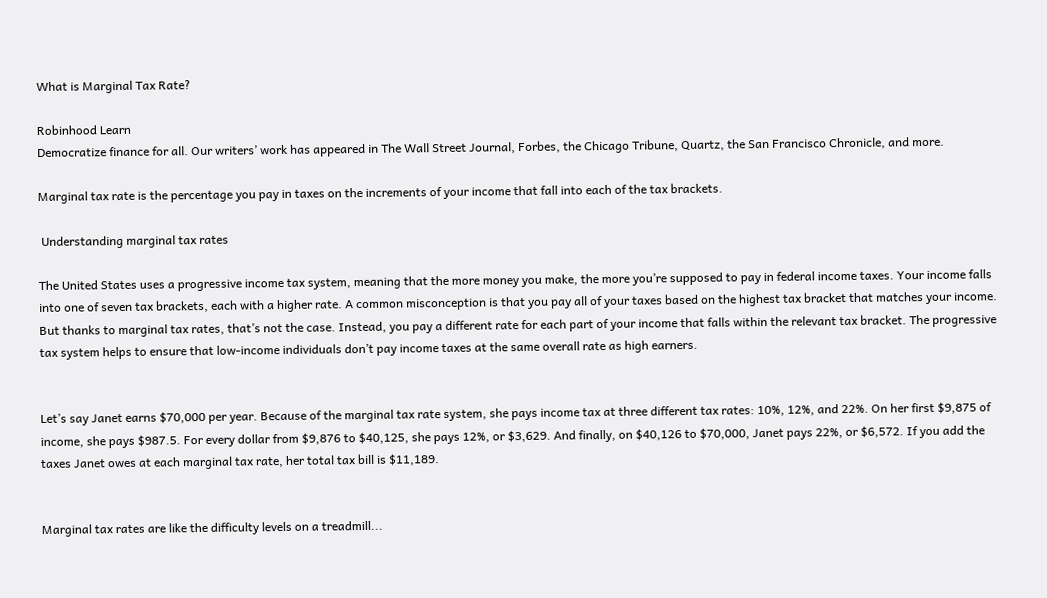What is Marginal Tax Rate?

Robinhood Learn
Democratize finance for all. Our writers’ work has appeared in The Wall Street Journal, Forbes, the Chicago Tribune, Quartz, the San Francisco Chronicle, and more.

Marginal tax rate is the percentage you pay in taxes on the increments of your income that fall into each of the tax brackets.

 Understanding marginal tax rates

The United States uses a progressive income tax system, meaning that the more money you make, the more you’re supposed to pay in federal income taxes. Your income falls into one of seven tax brackets, each with a higher rate. A common misconception is that you pay all of your taxes based on the highest tax bracket that matches your income. But thanks to marginal tax rates, that’s not the case. Instead, you pay a different rate for each part of your income that falls within the relevant tax bracket. The progressive tax system helps to ensure that low-income individuals don’t pay income taxes at the same overall rate as high earners.


Let’s say Janet earns $70,000 per year. Because of the marginal tax rate system, she pays income tax at three different tax rates: 10%, 12%, and 22%. On her first $9,875 of income, she pays $987.5. For every dollar from $9,876 to $40,125, she pays 12%, or $3,629. And finally, on $40,126 to $70,000, Janet pays 22%, or $6,572. If you add the taxes Janet owes at each marginal tax rate, her total tax bill is $11,189.


Marginal tax rates are like the difficulty levels on a treadmill...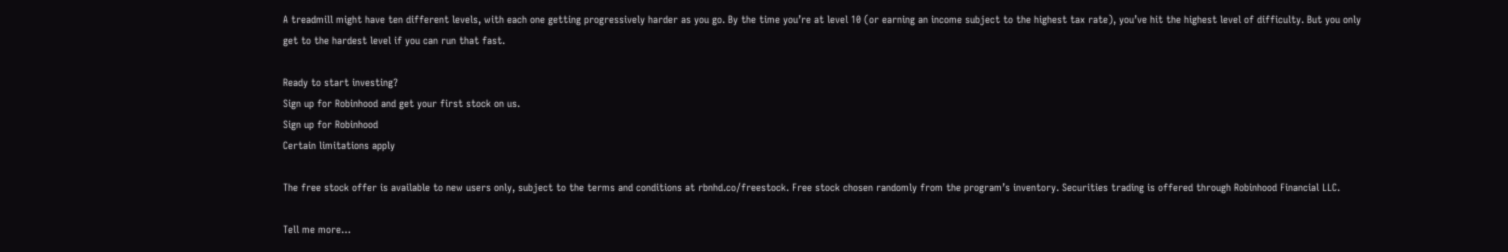A treadmill might have ten different levels, with each one getting progressively harder as you go. By the time you’re at level 10 (or earning an income subject to the highest tax rate), you’ve hit the highest level of difficulty. But you only get to the hardest level if you can run that fast.

Ready to start investing?
Sign up for Robinhood and get your first stock on us.
Sign up for Robinhood
Certain limitations apply

The free stock offer is available to new users only, subject to the terms and conditions at rbnhd.co/freestock. Free stock chosen randomly from the program’s inventory. Securities trading is offered through Robinhood Financial LLC.

Tell me more…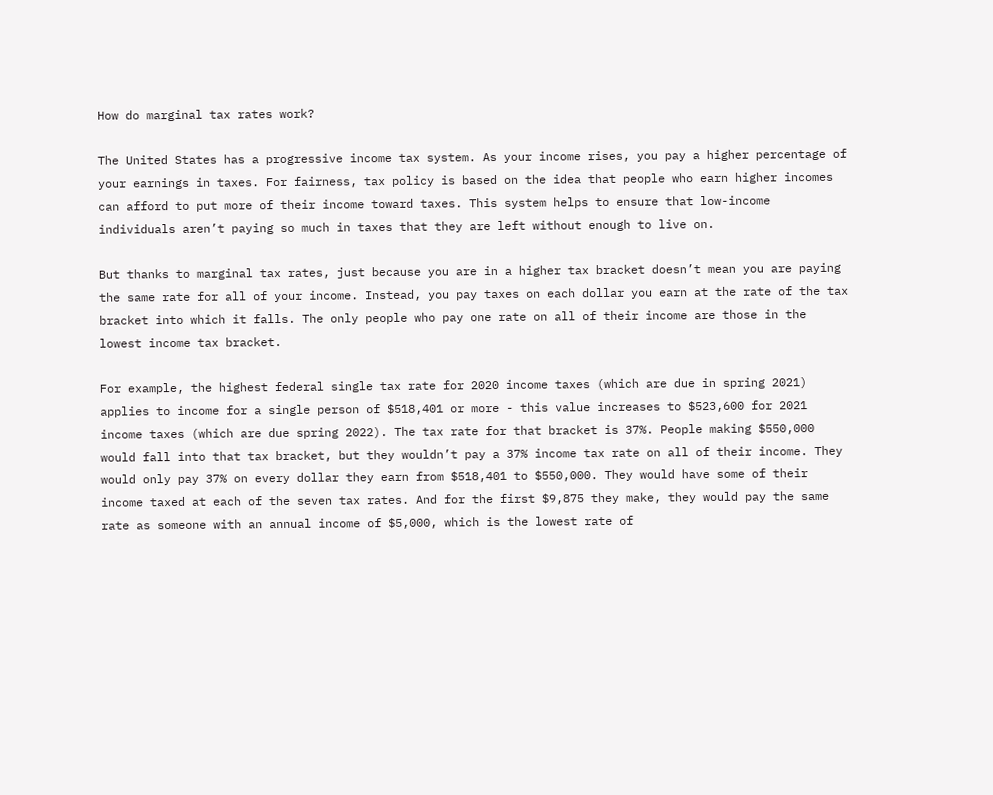How do marginal tax rates work?

The United States has a progressive income tax system. As your income rises, you pay a higher percentage of your earnings in taxes. For fairness, tax policy is based on the idea that people who earn higher incomes can afford to put more of their income toward taxes. This system helps to ensure that low-income individuals aren’t paying so much in taxes that they are left without enough to live on.

But thanks to marginal tax rates, just because you are in a higher tax bracket doesn’t mean you are paying the same rate for all of your income. Instead, you pay taxes on each dollar you earn at the rate of the tax bracket into which it falls. The only people who pay one rate on all of their income are those in the lowest income tax bracket.

For example, the highest federal single tax rate for 2020 income taxes (which are due in spring 2021) applies to income for a single person of $518,401 or more - this value increases to $523,600 for 2021 income taxes (which are due spring 2022). The tax rate for that bracket is 37%. People making $550,000 would fall into that tax bracket, but they wouldn’t pay a 37% income tax rate on all of their income. They would only pay 37% on every dollar they earn from $518,401 to $550,000. They would have some of their income taxed at each of the seven tax rates. And for the first $9,875 they make, they would pay the same rate as someone with an annual income of $5,000, which is the lowest rate of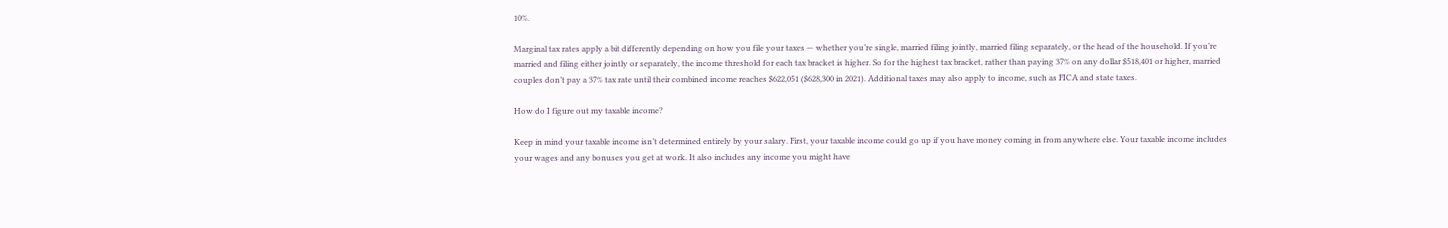10%.

Marginal tax rates apply a bit differently depending on how you file your taxes — whether you’re single, married filing jointly, married filing separately, or the head of the household. If you’re married and filing either jointly or separately, the income threshold for each tax bracket is higher. So for the highest tax bracket, rather than paying 37% on any dollar $518,401 or higher, married couples don’t pay a 37% tax rate until their combined income reaches $622,051 ($628,300 in 2021). Additional taxes may also apply to income, such as FICA and state taxes.

How do I figure out my taxable income?

Keep in mind your taxable income isn’t determined entirely by your salary. First, your taxable income could go up if you have money coming in from anywhere else. Your taxable income includes your wages and any bonuses you get at work. It also includes any income you might have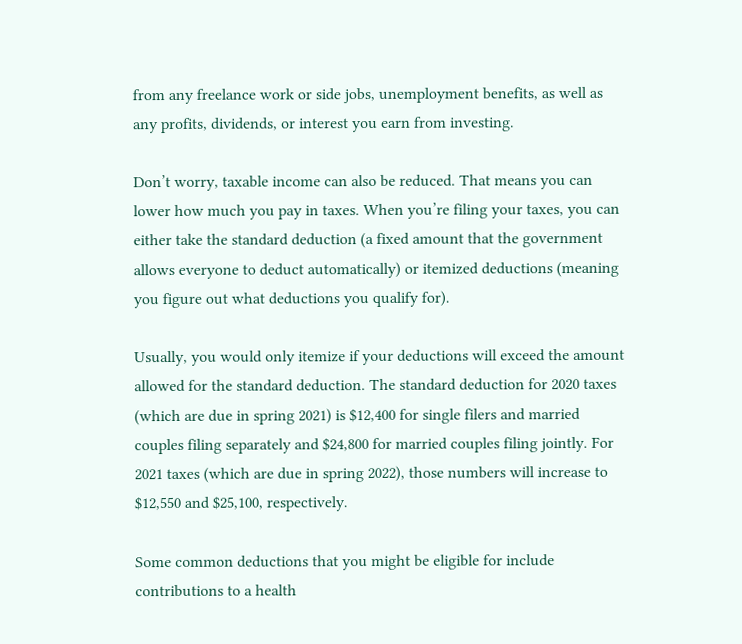from any freelance work or side jobs, unemployment benefits, as well as any profits, dividends, or interest you earn from investing.

Don’t worry, taxable income can also be reduced. That means you can lower how much you pay in taxes. When you’re filing your taxes, you can either take the standard deduction (a fixed amount that the government allows everyone to deduct automatically) or itemized deductions (meaning you figure out what deductions you qualify for).

Usually, you would only itemize if your deductions will exceed the amount allowed for the standard deduction. The standard deduction for 2020 taxes (which are due in spring 2021) is $12,400 for single filers and married couples filing separately and $24,800 for married couples filing jointly. For 2021 taxes (which are due in spring 2022), those numbers will increase to $12,550 and $25,100, respectively.

Some common deductions that you might be eligible for include contributions to a health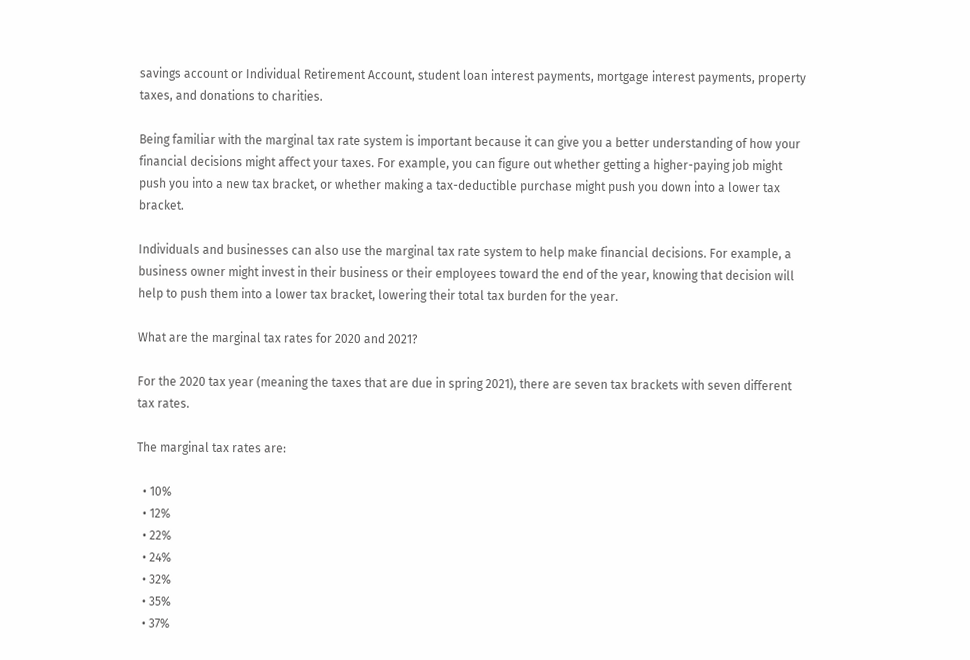savings account or Individual Retirement Account, student loan interest payments, mortgage interest payments, property taxes, and donations to charities.

Being familiar with the marginal tax rate system is important because it can give you a better understanding of how your financial decisions might affect your taxes. For example, you can figure out whether getting a higher-paying job might push you into a new tax bracket, or whether making a tax-deductible purchase might push you down into a lower tax bracket.

Individuals and businesses can also use the marginal tax rate system to help make financial decisions. For example, a business owner might invest in their business or their employees toward the end of the year, knowing that decision will help to push them into a lower tax bracket, lowering their total tax burden for the year.

What are the marginal tax rates for 2020 and 2021?

For the 2020 tax year (meaning the taxes that are due in spring 2021), there are seven tax brackets with seven different tax rates.

The marginal tax rates are:

  • 10%
  • 12%
  • 22%
  • 24%
  • 32%
  • 35%
  • 37%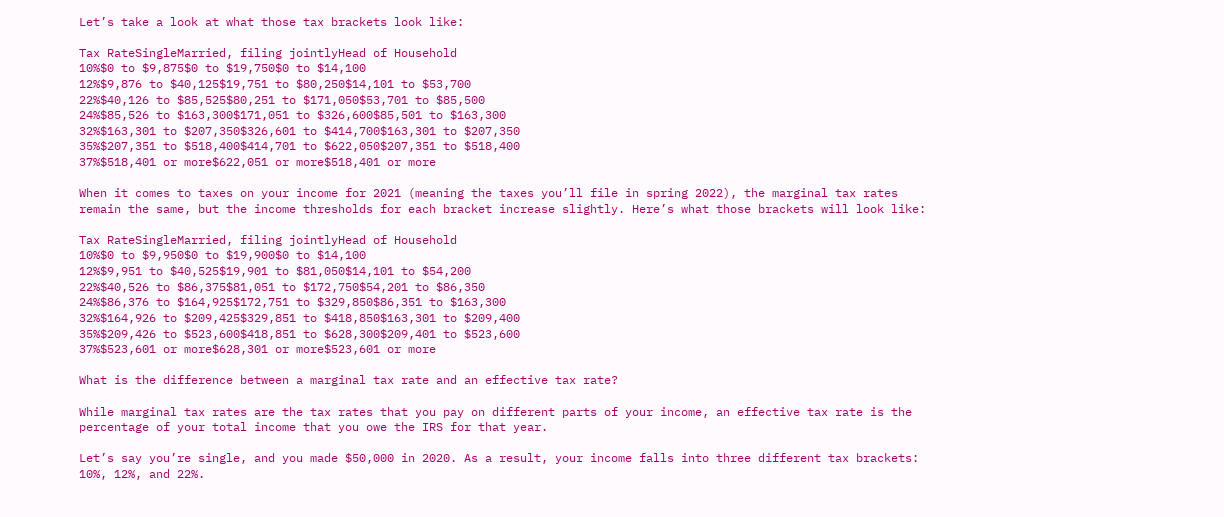Let’s take a look at what those tax brackets look like:

Tax RateSingleMarried, filing jointlyHead of Household
10%$0 to $9,875$0 to $19,750$0 to $14,100
12%$9,876 to $40,125$19,751 to $80,250$14,101 to $53,700
22%$40,126 to $85,525$80,251 to $171,050$53,701 to $85,500
24%$85,526 to $163,300$171,051 to $326,600$85,501 to $163,300
32%$163,301 to $207,350$326,601 to $414,700$163,301 to $207,350
35%$207,351 to $518,400$414,701 to $622,050$207,351 to $518,400
37%$518,401 or more$622,051 or more$518,401 or more

When it comes to taxes on your income for 2021 (meaning the taxes you’ll file in spring 2022), the marginal tax rates remain the same, but the income thresholds for each bracket increase slightly. Here’s what those brackets will look like:

Tax RateSingleMarried, filing jointlyHead of Household
10%$0 to $9,950$0 to $19,900$0 to $14,100
12%$9,951 to $40,525$19,901 to $81,050$14,101 to $54,200
22%$40,526 to $86,375$81,051 to $172,750$54,201 to $86,350
24%$86,376 to $164,925$172,751 to $329,850$86,351 to $163,300
32%$164,926 to $209,425$329,851 to $418,850$163,301 to $209,400
35%$209,426 to $523,600$418,851 to $628,300$209,401 to $523,600
37%$523,601 or more$628,301 or more$523,601 or more

What is the difference between a marginal tax rate and an effective tax rate?

While marginal tax rates are the tax rates that you pay on different parts of your income, an effective tax rate is the percentage of your total income that you owe the IRS for that year.

Let’s say you’re single, and you made $50,000 in 2020. As a result, your income falls into three different tax brackets: 10%, 12%, and 22%.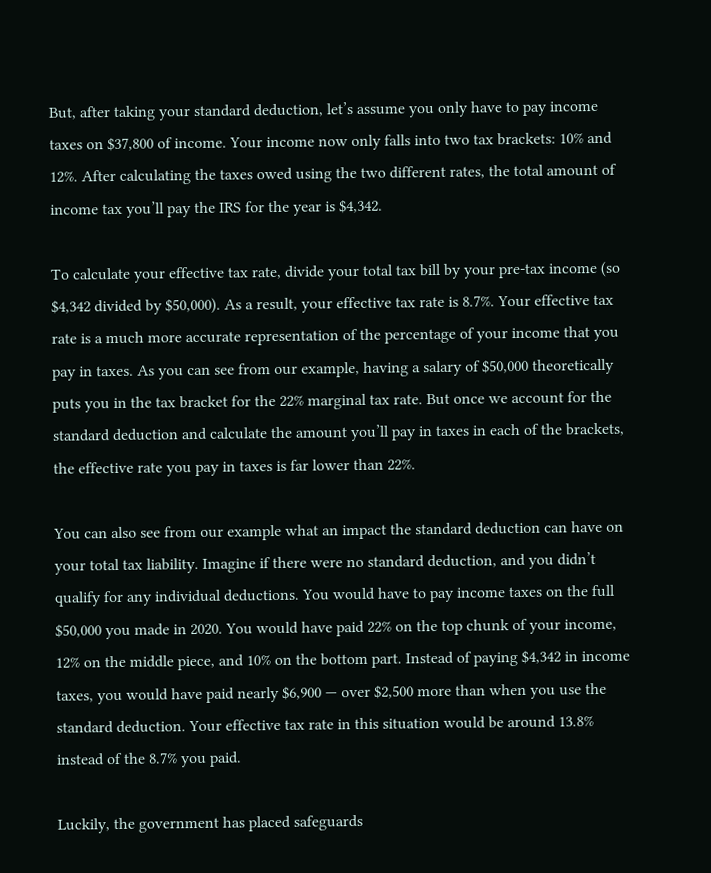But, after taking your standard deduction, let’s assume you only have to pay income taxes on $37,800 of income. Your income now only falls into two tax brackets: 10% and 12%. After calculating the taxes owed using the two different rates, the total amount of income tax you’ll pay the IRS for the year is $4,342.

To calculate your effective tax rate, divide your total tax bill by your pre-tax income (so $4,342 divided by $50,000). As a result, your effective tax rate is 8.7%. Your effective tax rate is a much more accurate representation of the percentage of your income that you pay in taxes. As you can see from our example, having a salary of $50,000 theoretically puts you in the tax bracket for the 22% marginal tax rate. But once we account for the standard deduction and calculate the amount you’ll pay in taxes in each of the brackets, the effective rate you pay in taxes is far lower than 22%.

You can also see from our example what an impact the standard deduction can have on your total tax liability. Imagine if there were no standard deduction, and you didn’t qualify for any individual deductions. You would have to pay income taxes on the full $50,000 you made in 2020. You would have paid 22% on the top chunk of your income, 12% on the middle piece, and 10% on the bottom part. Instead of paying $4,342 in income taxes, you would have paid nearly $6,900 — over $2,500 more than when you use the standard deduction. Your effective tax rate in this situation would be around 13.8% instead of the 8.7% you paid.

Luckily, the government has placed safeguards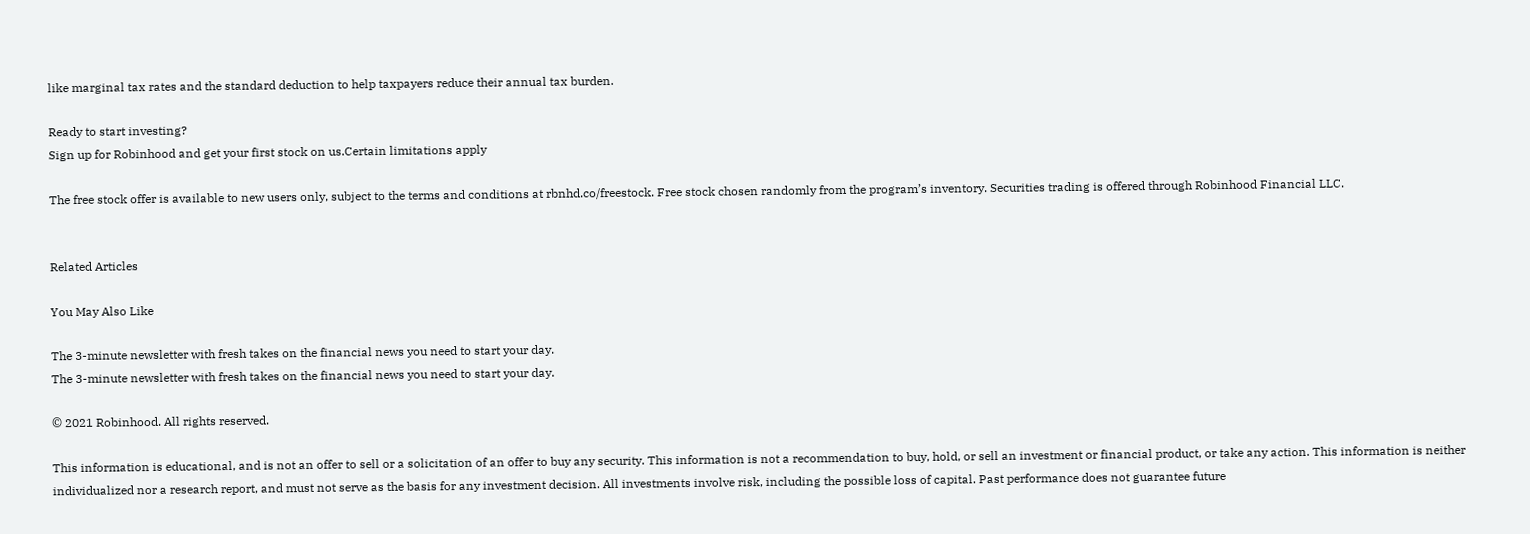like marginal tax rates and the standard deduction to help taxpayers reduce their annual tax burden.

Ready to start investing?
Sign up for Robinhood and get your first stock on us.Certain limitations apply

The free stock offer is available to new users only, subject to the terms and conditions at rbnhd.co/freestock. Free stock chosen randomly from the program’s inventory. Securities trading is offered through Robinhood Financial LLC.


Related Articles

You May Also Like

The 3-minute newsletter with fresh takes on the financial news you need to start your day.
The 3-minute newsletter with fresh takes on the financial news you need to start your day.

© 2021 Robinhood. All rights reserved.

This information is educational, and is not an offer to sell or a solicitation of an offer to buy any security. This information is not a recommendation to buy, hold, or sell an investment or financial product, or take any action. This information is neither individualized nor a research report, and must not serve as the basis for any investment decision. All investments involve risk, including the possible loss of capital. Past performance does not guarantee future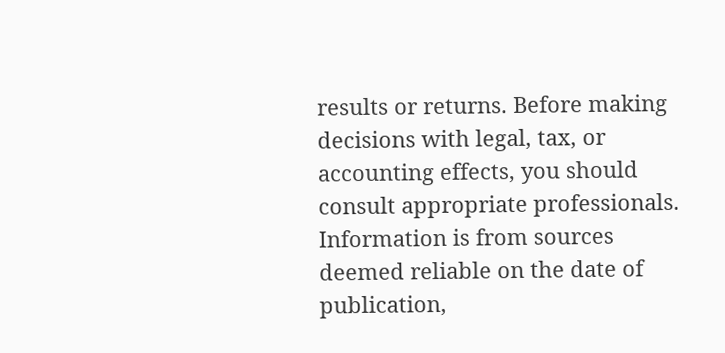results or returns. Before making decisions with legal, tax, or accounting effects, you should consult appropriate professionals. Information is from sources deemed reliable on the date of publication,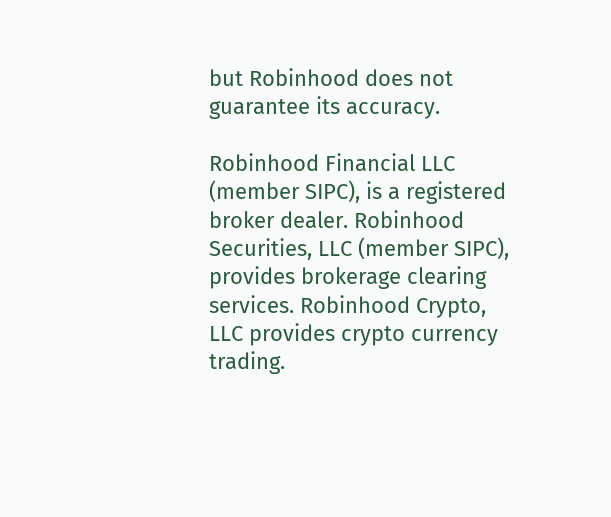but Robinhood does not guarantee its accuracy.

Robinhood Financial LLC (member SIPC), is a registered broker dealer. Robinhood Securities, LLC (member SIPC), provides brokerage clearing services. Robinhood Crypto, LLC provides crypto currency trading.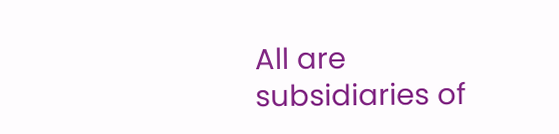All are subsidiaries of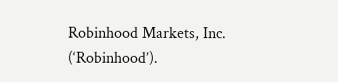Robinhood Markets, Inc. (‘Robinhood’).